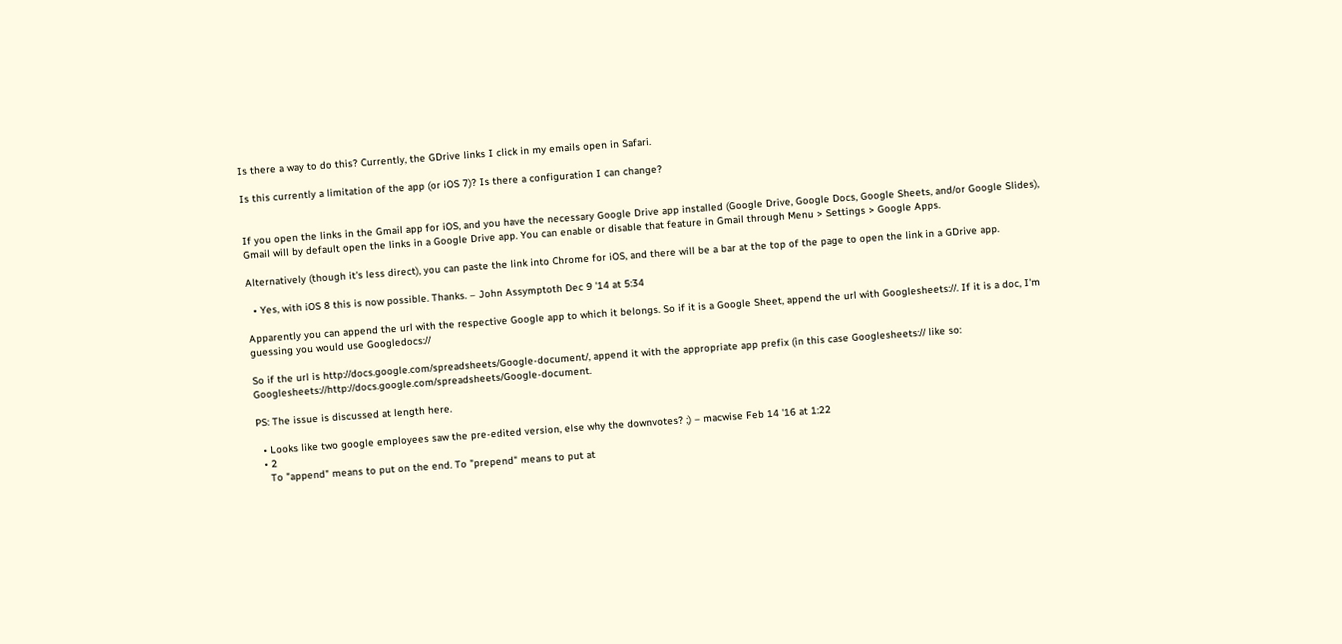Is there a way to do this? Currently, the GDrive links I click in my emails open in Safari.

Is this currently a limitation of the app (or iOS 7)? Is there a configuration I can change?


If you open the links in the Gmail app for iOS, and you have the necessary Google Drive app installed (Google Drive, Google Docs, Google Sheets, and/or Google Slides), Gmail will by default open the links in a Google Drive app. You can enable or disable that feature in Gmail through Menu > Settings > Google Apps.

Alternatively (though it's less direct), you can paste the link into Chrome for iOS, and there will be a bar at the top of the page to open the link in a GDrive app.

  • Yes, with iOS 8 this is now possible. Thanks. – John Assymptoth Dec 9 '14 at 5:34

Apparently you can append the url with the respective Google app to which it belongs. So if it is a Google Sheet, append the url with Googlesheets://. If it is a doc, I'm guessing you would use Googledocs://

So if the url is http://docs.google.com/spreadsheets/Google-document/, append it with the appropriate app prefix (in this case Googlesheets:// like so: Googlesheets://http://docs.google.com/spreadsheets/Google-document.

PS: The issue is discussed at length here.

  • Looks like two google employees saw the pre-edited version, else why the downvotes? ;) – macwise Feb 14 '16 at 1:22
  • 2
    To "append" means to put on the end. To "prepend" means to put at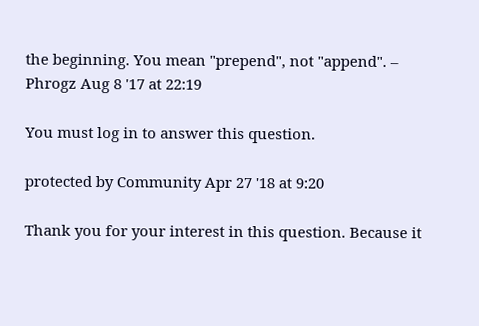the beginning. You mean "prepend", not "append". – Phrogz Aug 8 '17 at 22:19

You must log in to answer this question.

protected by Community Apr 27 '18 at 9:20

Thank you for your interest in this question. Because it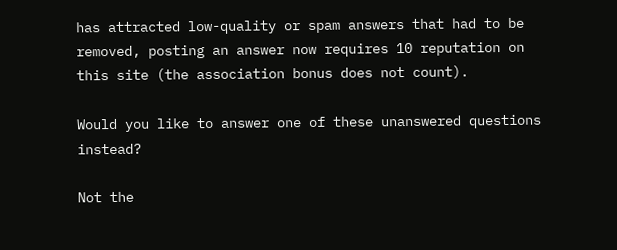has attracted low-quality or spam answers that had to be removed, posting an answer now requires 10 reputation on this site (the association bonus does not count).

Would you like to answer one of these unanswered questions instead?

Not the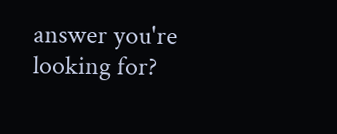answer you're looking for?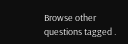Browse other questions tagged .